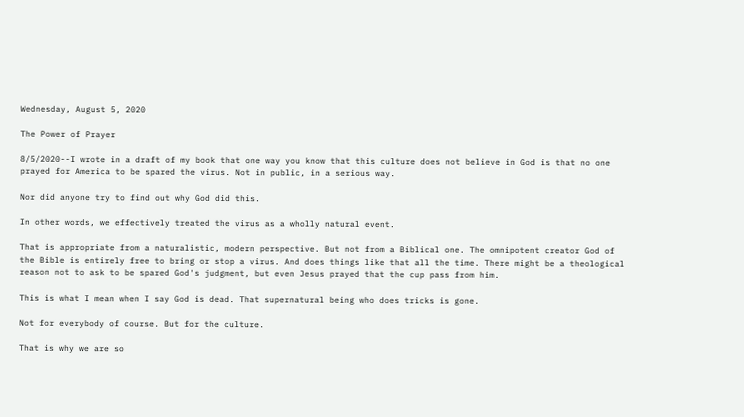Wednesday, August 5, 2020

The Power of Prayer

8/5/2020--I wrote in a draft of my book that one way you know that this culture does not believe in God is that no one prayed for America to be spared the virus. Not in public, in a serious way.

Nor did anyone try to find out why God did this.

In other words, we effectively treated the virus as a wholly natural event.

That is appropriate from a naturalistic, modern perspective. But not from a Biblical one. The omnipotent creator God of the Bible is entirely free to bring or stop a virus. And does things like that all the time. There might be a theological reason not to ask to be spared God's judgment, but even Jesus prayed that the cup pass from him.

This is what I mean when I say God is dead. That supernatural being who does tricks is gone.

Not for everybody of course. But for the culture.

That is why we are so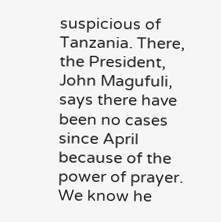suspicious of Tanzania. There, the President, John Magufuli, says there have been no cases since April because of the power of prayer. We know he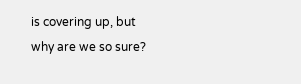is covering up, but why are we so sure?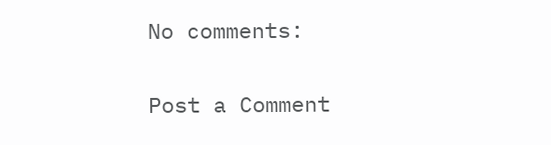No comments:

Post a Comment